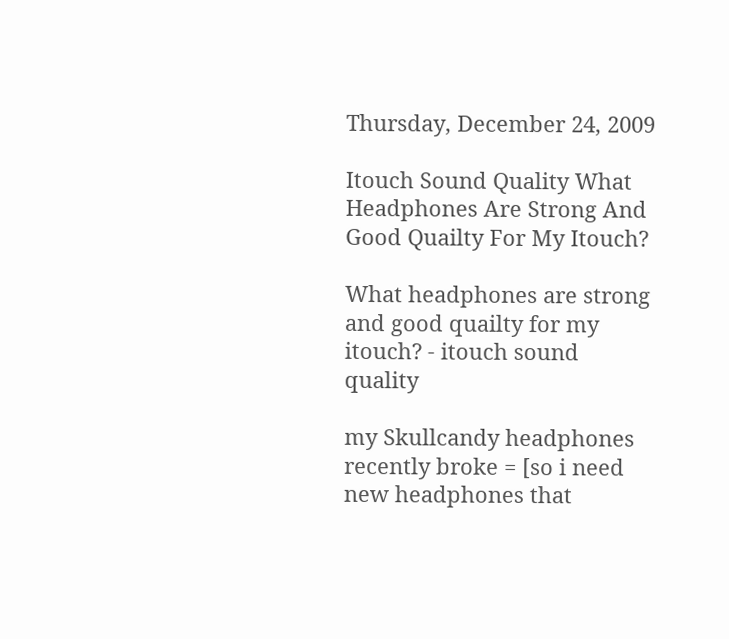Thursday, December 24, 2009

Itouch Sound Quality What Headphones Are Strong And Good Quailty For My Itouch?

What headphones are strong and good quailty for my itouch? - itouch sound quality

my Skullcandy headphones recently broke = [so i need new headphones that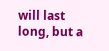will last long, but a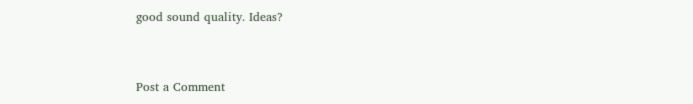good sound quality. Ideas?


Post a Comment